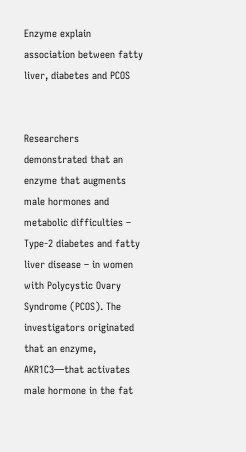Enzyme explain association between fatty liver, diabetes and PCOS


Researchers demonstrated that an enzyme that augments male hormones and metabolic difficulties – Type-2 diabetes and fatty liver disease – in women with Polycystic Ovary Syndrome (PCOS). The investigators originated that an enzyme, AKR1C3—that activates male hormone in the fat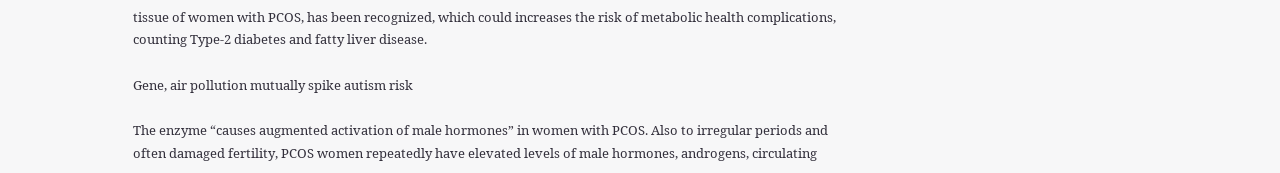tissue of women with PCOS, has been recognized, which could increases the risk of metabolic health complications, counting Type-2 diabetes and fatty liver disease.

Gene, air pollution mutually spike autism risk

The enzyme “causes augmented activation of male hormones” in women with PCOS. Also to irregular periods and often damaged fertility, PCOS women repeatedly have elevated levels of male hormones, androgens, circulating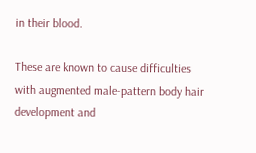in their blood.

These are known to cause difficulties with augmented male-pattern body hair development and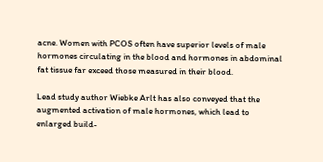acne. Women with PCOS often have superior levels of male hormones circulating in the blood and hormones in abdominal fat tissue far exceed those measured in their blood.

Lead study author Wiebke Arlt has also conveyed that the augmented activation of male hormones, which lead to enlarged build-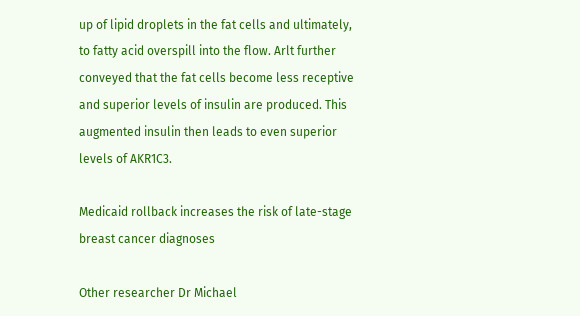up of lipid droplets in the fat cells and ultimately, to fatty acid overspill into the flow. Arlt further conveyed that the fat cells become less receptive and superior levels of insulin are produced. This augmented insulin then leads to even superior levels of AKR1C3.

Medicaid rollback increases the risk of late-stage breast cancer diagnoses

Other researcher Dr Michael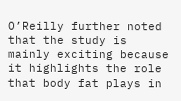O’Reilly further noted that the study is mainly exciting because it highlights the role that body fat plays in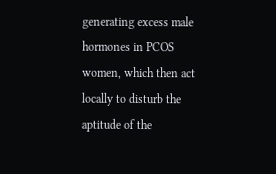generating excess male hormones in PCOS women, which then act locally to disturb the aptitude of the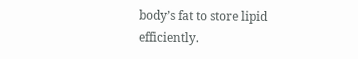body’s fat to store lipid efficiently.